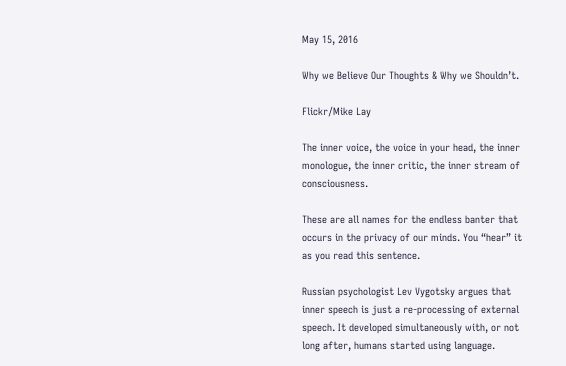May 15, 2016

Why we Believe Our Thoughts & Why we Shouldn’t.

Flickr/Mike Lay

The inner voice, the voice in your head, the inner monologue, the inner critic, the inner stream of consciousness.

These are all names for the endless banter that occurs in the privacy of our minds. You “hear” it as you read this sentence.

Russian psychologist Lev Vygotsky argues that inner speech is just a re-processing of external speech. It developed simultaneously with, or not long after, humans started using language.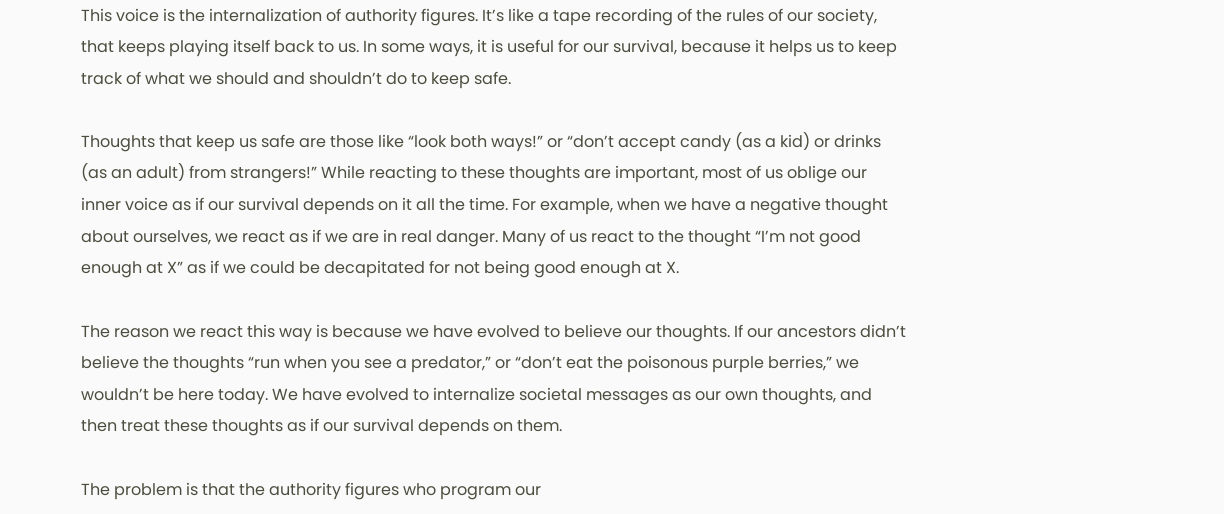This voice is the internalization of authority figures. It’s like a tape recording of the rules of our society, that keeps playing itself back to us. In some ways, it is useful for our survival, because it helps us to keep track of what we should and shouldn’t do to keep safe.

Thoughts that keep us safe are those like “look both ways!” or “don’t accept candy (as a kid) or drinks (as an adult) from strangers!” While reacting to these thoughts are important, most of us oblige our inner voice as if our survival depends on it all the time. For example, when we have a negative thought about ourselves, we react as if we are in real danger. Many of us react to the thought “I’m not good enough at X” as if we could be decapitated for not being good enough at X.

The reason we react this way is because we have evolved to believe our thoughts. If our ancestors didn’t believe the thoughts “run when you see a predator,” or “don’t eat the poisonous purple berries,” we wouldn’t be here today. We have evolved to internalize societal messages as our own thoughts, and then treat these thoughts as if our survival depends on them.

The problem is that the authority figures who program our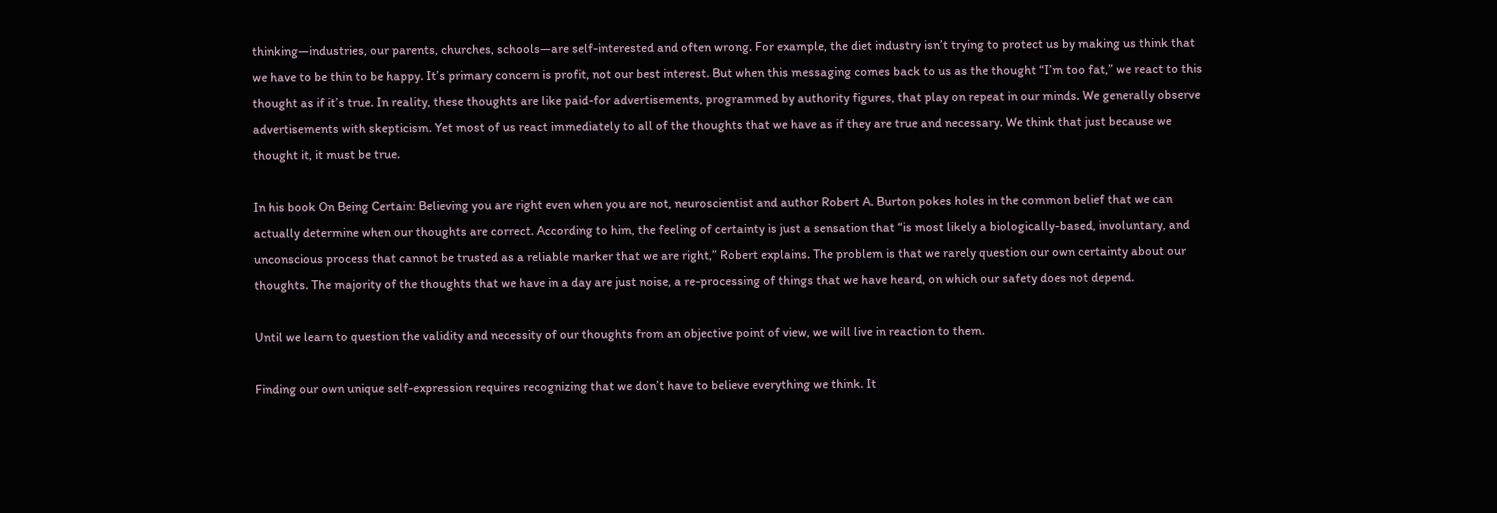thinking—industries, our parents, churches, schools—are self-interested and often wrong. For example, the diet industry isn’t trying to protect us by making us think that we have to be thin to be happy. It’s primary concern is profit, not our best interest. But when this messaging comes back to us as the thought “I’m too fat,” we react to this thought as if it’s true. In reality, these thoughts are like paid-for advertisements, programmed by authority figures, that play on repeat in our minds. We generally observe advertisements with skepticism. Yet most of us react immediately to all of the thoughts that we have as if they are true and necessary. We think that just because we thought it, it must be true.

In his book On Being Certain: Believing you are right even when you are not, neuroscientist and author Robert A. Burton pokes holes in the common belief that we can actually determine when our thoughts are correct. According to him, the feeling of certainty is just a sensation that “is most likely a biologically-based, involuntary, and unconscious process that cannot be trusted as a reliable marker that we are right,” Robert explains. The problem is that we rarely question our own certainty about our thoughts. The majority of the thoughts that we have in a day are just noise, a re-processing of things that we have heard, on which our safety does not depend.

Until we learn to question the validity and necessity of our thoughts from an objective point of view, we will live in reaction to them.

Finding our own unique self-expression requires recognizing that we don’t have to believe everything we think. It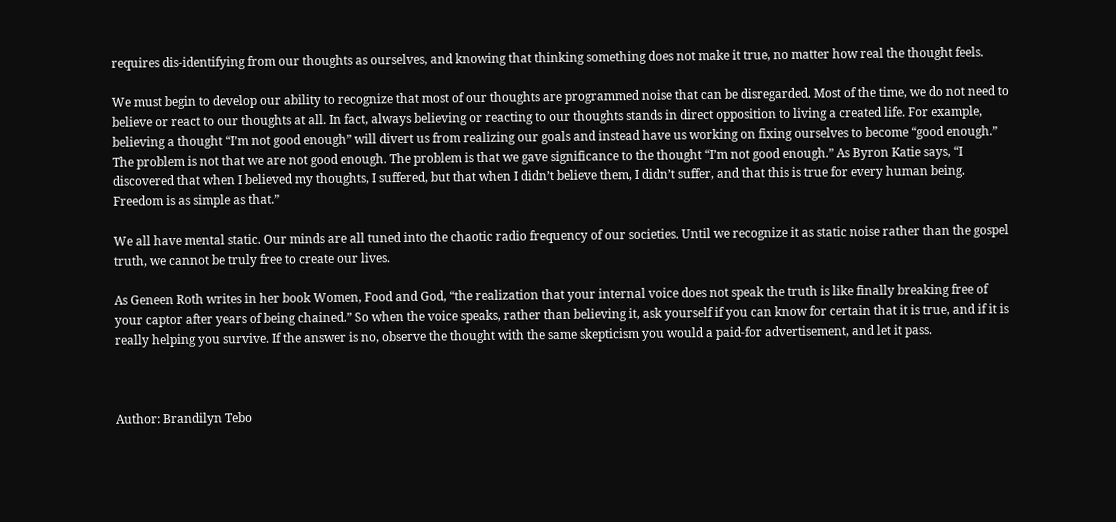requires dis-identifying from our thoughts as ourselves, and knowing that thinking something does not make it true, no matter how real the thought feels.

We must begin to develop our ability to recognize that most of our thoughts are programmed noise that can be disregarded. Most of the time, we do not need to believe or react to our thoughts at all. In fact, always believing or reacting to our thoughts stands in direct opposition to living a created life. For example, believing a thought “I’m not good enough” will divert us from realizing our goals and instead have us working on fixing ourselves to become “good enough.” The problem is not that we are not good enough. The problem is that we gave significance to the thought “I’m not good enough.” As Byron Katie says, “I discovered that when I believed my thoughts, I suffered, but that when I didn’t believe them, I didn’t suffer, and that this is true for every human being. Freedom is as simple as that.”

We all have mental static. Our minds are all tuned into the chaotic radio frequency of our societies. Until we recognize it as static noise rather than the gospel truth, we cannot be truly free to create our lives.

As Geneen Roth writes in her book Women, Food and God, “the realization that your internal voice does not speak the truth is like finally breaking free of your captor after years of being chained.” So when the voice speaks, rather than believing it, ask yourself if you can know for certain that it is true, and if it is really helping you survive. If the answer is no, observe the thought with the same skepticism you would a paid-for advertisement, and let it pass.



Author: Brandilyn Tebo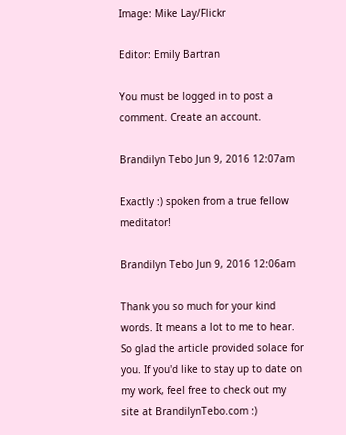Image: Mike Lay/Flickr

Editor: Emily Bartran

You must be logged in to post a comment. Create an account.

Brandilyn Tebo Jun 9, 2016 12:07am

Exactly :) spoken from a true fellow meditator!

Brandilyn Tebo Jun 9, 2016 12:06am

Thank you so much for your kind words. It means a lot to me to hear. So glad the article provided solace for you. If you'd like to stay up to date on my work, feel free to check out my site at BrandilynTebo.com :)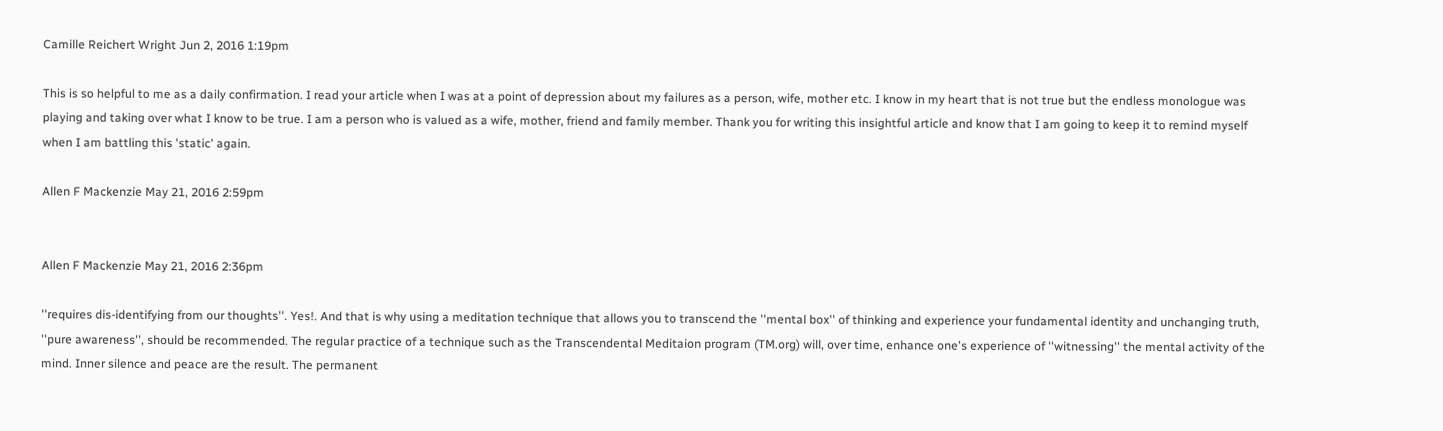Camille Reichert Wright Jun 2, 2016 1:19pm

This is so helpful to me as a daily confirmation. I read your article when I was at a point of depression about my failures as a person, wife, mother etc. I know in my heart that is not true but the endless monologue was playing and taking over what I know to be true. I am a person who is valued as a wife, mother, friend and family member. Thank you for writing this insightful article and know that I am going to keep it to remind myself when I am battling this 'static' again.

Allen F Mackenzie May 21, 2016 2:59pm


Allen F Mackenzie May 21, 2016 2:36pm

''requires dis-identifying from our thoughts''. Yes!. And that is why using a meditation technique that allows you to transcend the ''mental box'' of thinking and experience your fundamental identity and unchanging truth, ''pure awareness'', should be recommended. The regular practice of a technique such as the Transcendental Meditaion program (TM.org) will, over time, enhance one's experience of ''witnessing'' the mental activity of the mind. Inner silence and peace are the result. The permanent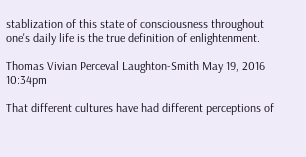stablization of this state of consciousness throughout one's daily life is the true definition of enlightenment.

Thomas Vivian Perceval Laughton-Smith May 19, 2016 10:34pm

That different cultures have had different perceptions of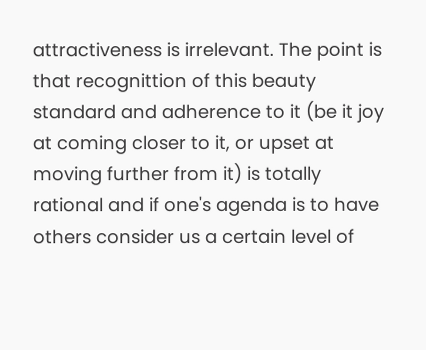attractiveness is irrelevant. The point is that recognittion of this beauty standard and adherence to it (be it joy at coming closer to it, or upset at moving further from it) is totally rational and if one's agenda is to have others consider us a certain level of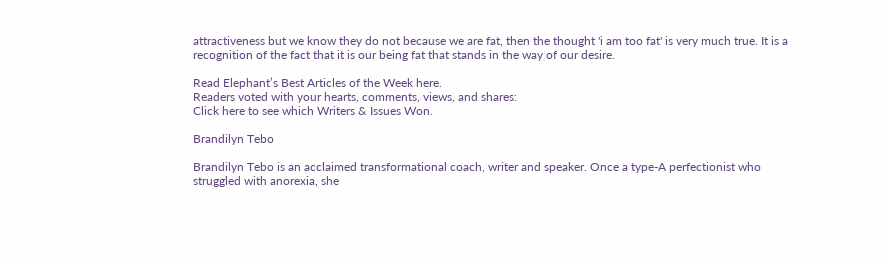attractiveness but we know they do not because we are fat, then the thought 'i am too fat' is very much true. It is a recognition of the fact that it is our being fat that stands in the way of our desire.

Read Elephant’s Best Articles of the Week here.
Readers voted with your hearts, comments, views, and shares:
Click here to see which Writers & Issues Won.

Brandilyn Tebo

Brandilyn Tebo is an acclaimed transformational coach, writer and speaker. Once a type-A perfectionist who struggled with anorexia, she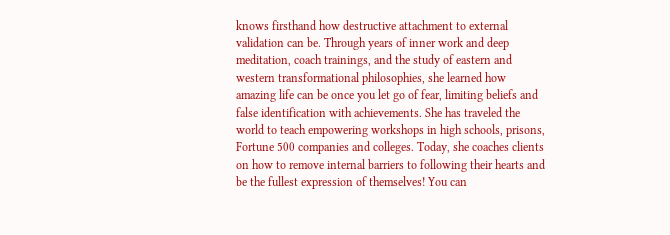knows firsthand how destructive attachment to external validation can be. Through years of inner work and deep meditation, coach trainings, and the study of eastern and western transformational philosophies, she learned how amazing life can be once you let go of fear, limiting beliefs and false identification with achievements. She has traveled the world to teach empowering workshops in high schools, prisons, Fortune 500 companies and colleges. Today, she coaches clients on how to remove internal barriers to following their hearts and be the fullest expression of themselves! You can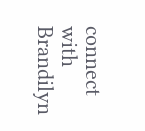connect with Brandilyn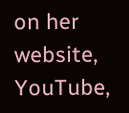on her website, YouTube,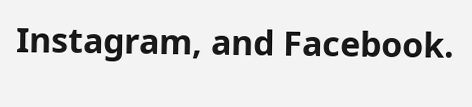Instagram, and Facebook.